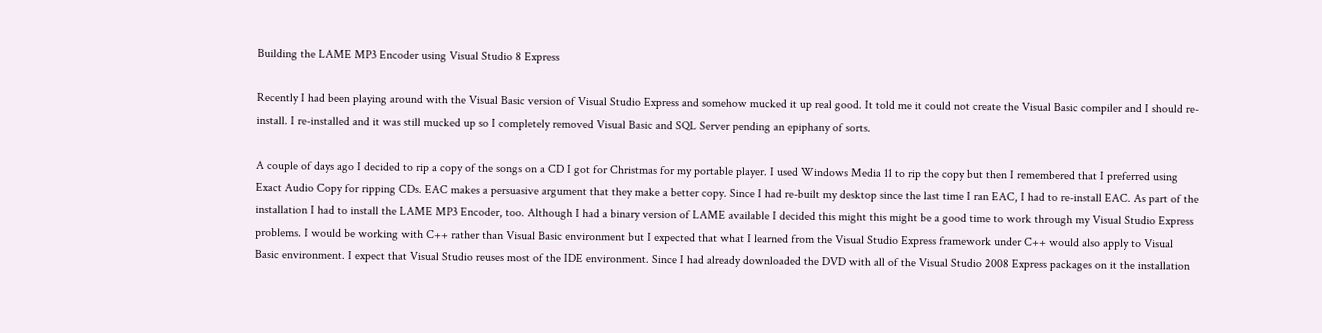Building the LAME MP3 Encoder using Visual Studio 8 Express

Recently I had been playing around with the Visual Basic version of Visual Studio Express and somehow mucked it up real good. It told me it could not create the Visual Basic compiler and I should re-install. I re-installed and it was still mucked up so I completely removed Visual Basic and SQL Server pending an epiphany of sorts.

A couple of days ago I decided to rip a copy of the songs on a CD I got for Christmas for my portable player. I used Windows Media 11 to rip the copy but then I remembered that I preferred using Exact Audio Copy for ripping CDs. EAC makes a persuasive argument that they make a better copy. Since I had re-built my desktop since the last time I ran EAC, I had to re-install EAC. As part of the installation I had to install the LAME MP3 Encoder, too. Although I had a binary version of LAME available I decided this might this might be a good time to work through my Visual Studio Express problems. I would be working with C++ rather than Visual Basic environment but I expected that what I learned from the Visual Studio Express framework under C++ would also apply to Visual Basic environment. I expect that Visual Studio reuses most of the IDE environment. Since I had already downloaded the DVD with all of the Visual Studio 2008 Express packages on it the installation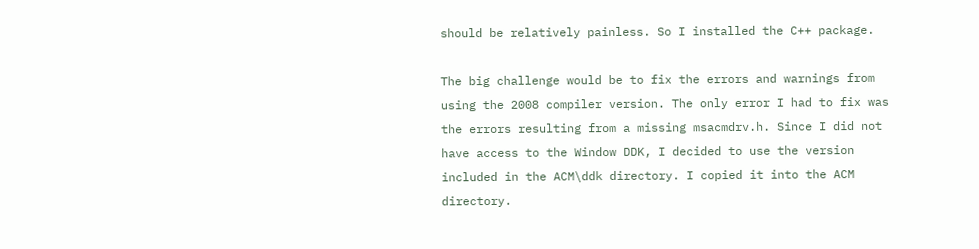should be relatively painless. So I installed the C++ package.

The big challenge would be to fix the errors and warnings from using the 2008 compiler version. The only error I had to fix was the errors resulting from a missing msacmdrv.h. Since I did not have access to the Window DDK, I decided to use the version included in the ACM\ddk directory. I copied it into the ACM directory.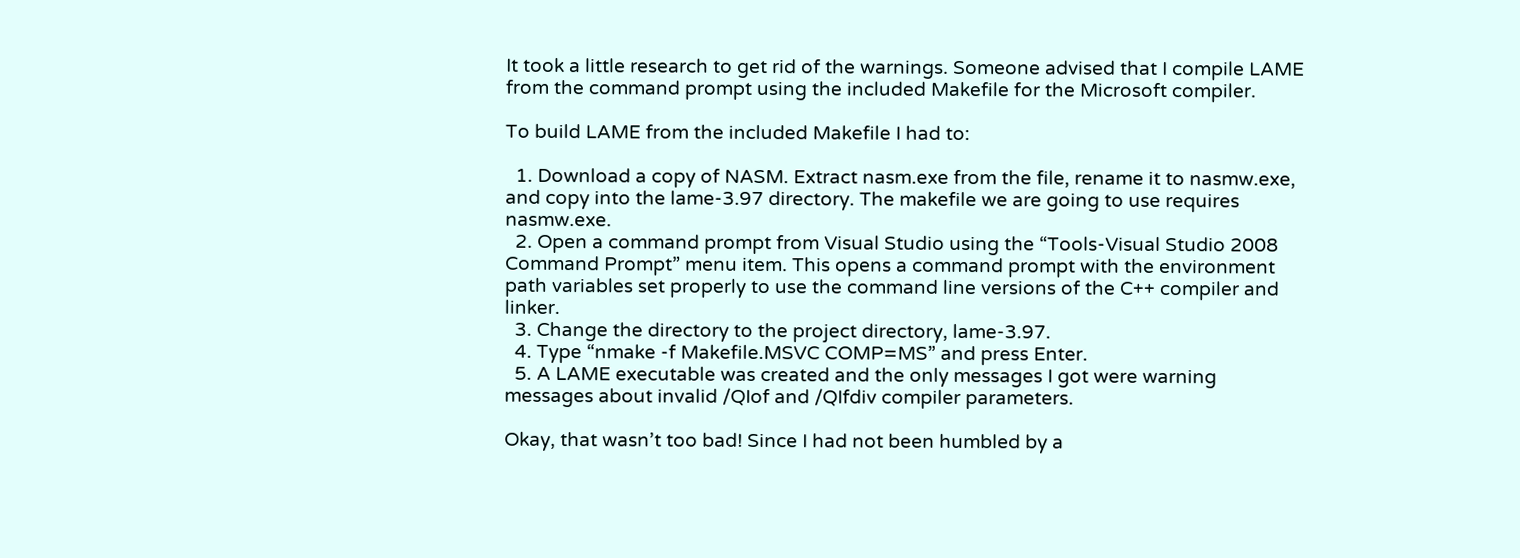It took a little research to get rid of the warnings. Someone advised that I compile LAME from the command prompt using the included Makefile for the Microsoft compiler.

To build LAME from the included Makefile I had to:

  1. Download a copy of NASM. Extract nasm.exe from the file, rename it to nasmw.exe, and copy into the lame-3.97 directory. The makefile we are going to use requires nasmw.exe.
  2. Open a command prompt from Visual Studio using the “Tools-Visual Studio 2008 Command Prompt” menu item. This opens a command prompt with the environment path variables set properly to use the command line versions of the C++ compiler and linker.
  3. Change the directory to the project directory, lame-3.97.
  4. Type “nmake -f Makefile.MSVC COMP=MS” and press Enter.
  5. A LAME executable was created and the only messages I got were warning messages about invalid /QIof and /QIfdiv compiler parameters.

Okay, that wasn’t too bad! Since I had not been humbled by a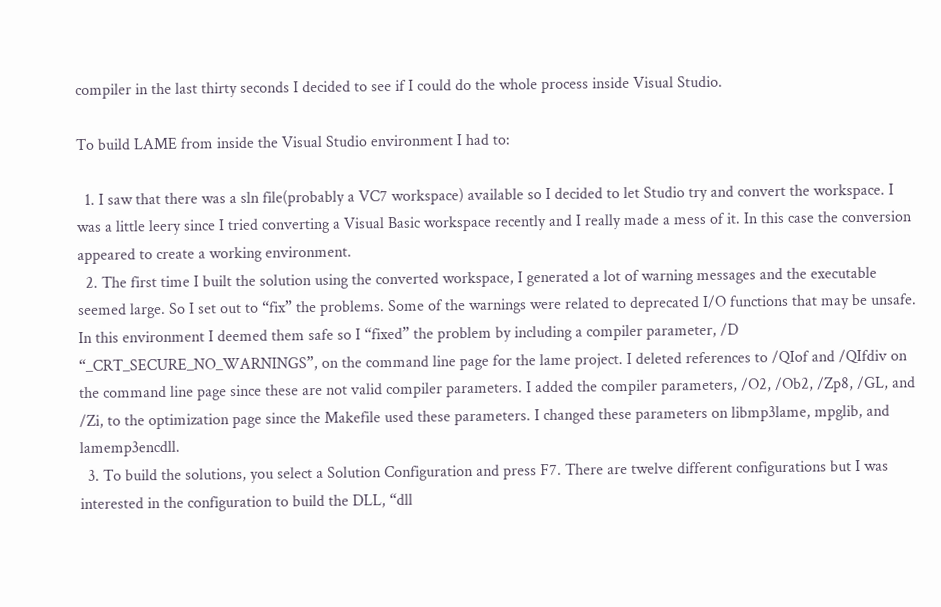compiler in the last thirty seconds I decided to see if I could do the whole process inside Visual Studio.

To build LAME from inside the Visual Studio environment I had to:

  1. I saw that there was a sln file(probably a VC7 workspace) available so I decided to let Studio try and convert the workspace. I was a little leery since I tried converting a Visual Basic workspace recently and I really made a mess of it. In this case the conversion appeared to create a working environment.
  2. The first time I built the solution using the converted workspace, I generated a lot of warning messages and the executable seemed large. So I set out to “fix” the problems. Some of the warnings were related to deprecated I/O functions that may be unsafe. In this environment I deemed them safe so I “fixed” the problem by including a compiler parameter, /D “_CRT_SECURE_NO_WARNINGS”, on the command line page for the lame project. I deleted references to /QIof and /QIfdiv on the command line page since these are not valid compiler parameters. I added the compiler parameters, /O2, /Ob2, /Zp8, /GL, and /Zi, to the optimization page since the Makefile used these parameters. I changed these parameters on libmp3lame, mpglib, and lamemp3encdll.
  3. To build the solutions, you select a Solution Configuration and press F7. There are twelve different configurations but I was interested in the configuration to build the DLL, “dll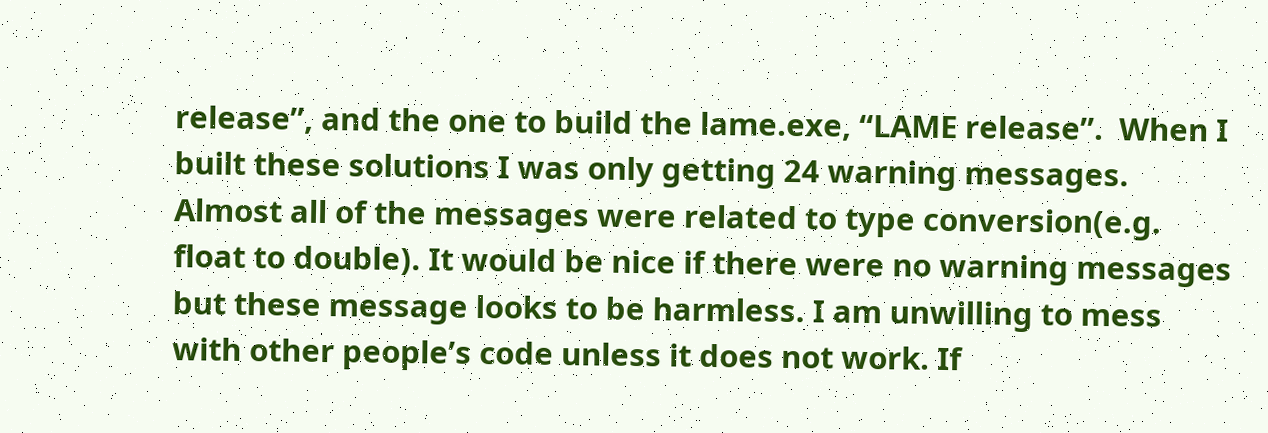release”, and the one to build the lame.exe, “LAME release”.  When I built these solutions I was only getting 24 warning messages. Almost all of the messages were related to type conversion(e.g. float to double). It would be nice if there were no warning messages but these message looks to be harmless. I am unwilling to mess with other people’s code unless it does not work. If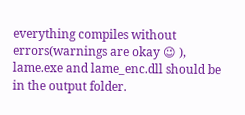everything compiles without errors(warnings are okay 😉 ), lame.exe and lame_enc.dll should be in the output folder.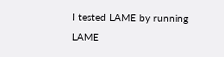I tested LAME by running LAME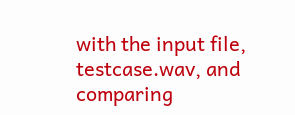with the input file, testcase.wav, and comparing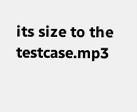its size to the testcase.mp3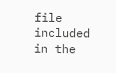file included in the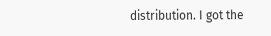distribution. I got the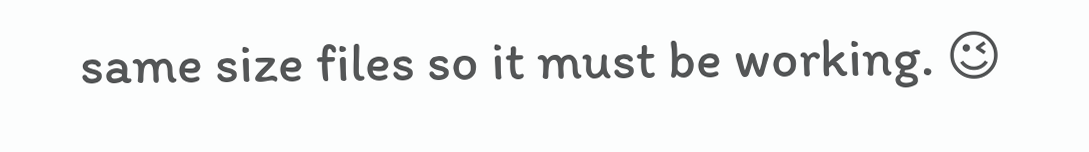same size files so it must be working. 😉